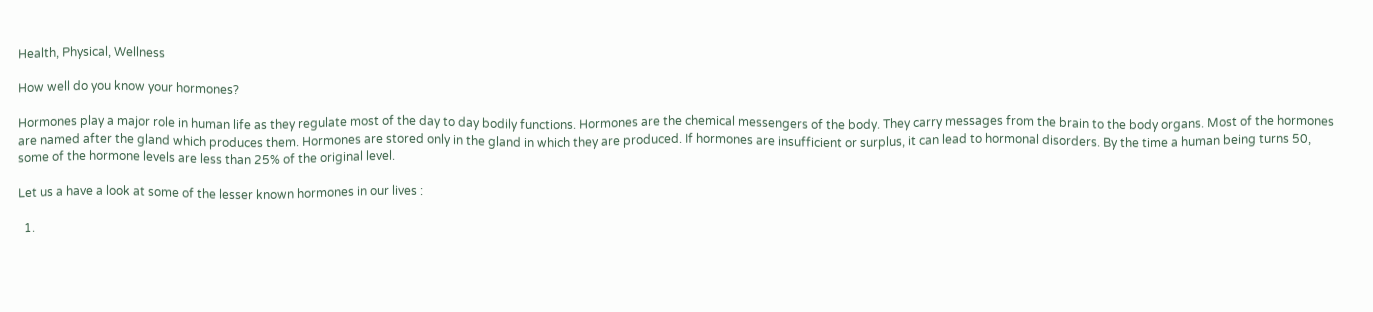Health, Physical, Wellness

How well do you know your hormones?

Hormones play a major role in human life as they regulate most of the day to day bodily functions. Hormones are the chemical messengers of the body. They carry messages from the brain to the body organs. Most of the hormones are named after the gland which produces them. Hormones are stored only in the gland in which they are produced. If hormones are insufficient or surplus, it can lead to hormonal disorders. By the time a human being turns 50, some of the hormone levels are less than 25% of the original level.

Let us a have a look at some of the lesser known hormones in our lives :

  1.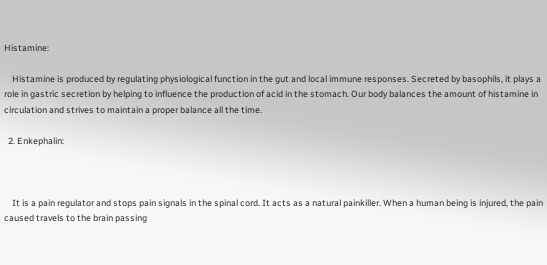Histamine:

    Histamine is produced by regulating physiological function in the gut and local immune responses. Secreted by basophils, it plays a role in gastric secretion by helping to influence the production of acid in the stomach. Our body balances the amount of histamine in circulation and strives to maintain a proper balance all the time.

  2. Enkephalin:



    It is a pain regulator and stops pain signals in the spinal cord. It acts as a natural painkiller. When a human being is injured, the pain caused travels to the brain passing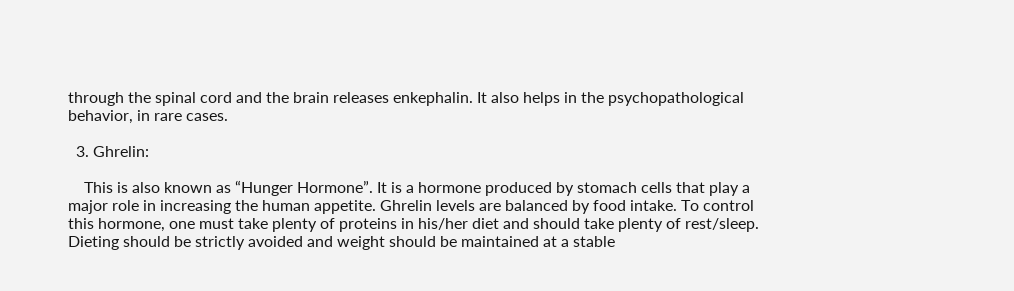through the spinal cord and the brain releases enkephalin. It also helps in the psychopathological behavior, in rare cases.

  3. Ghrelin:

    This is also known as “Hunger Hormone”. It is a hormone produced by stomach cells that play a major role in increasing the human appetite. Ghrelin levels are balanced by food intake. To control this hormone, one must take plenty of proteins in his/her diet and should take plenty of rest/sleep. Dieting should be strictly avoided and weight should be maintained at a stable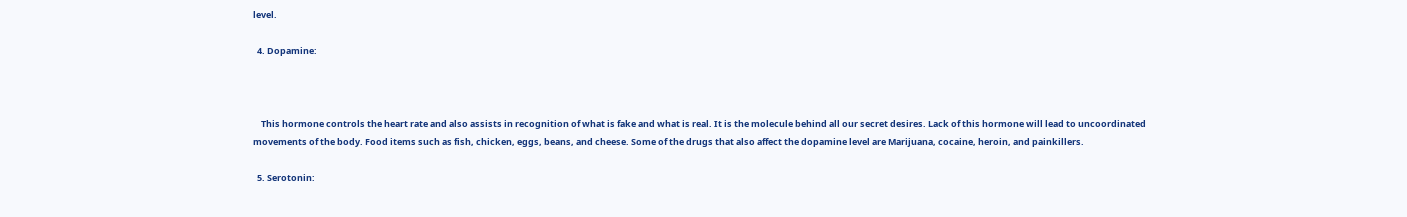level.

  4. Dopamine:



    This hormone controls the heart rate and also assists in recognition of what is fake and what is real. It is the molecule behind all our secret desires. Lack of this hormone will lead to uncoordinated movements of the body. Food items such as fish, chicken, eggs, beans, and cheese. Some of the drugs that also affect the dopamine level are Marijuana, cocaine, heroin, and painkillers.

  5. Serotonin: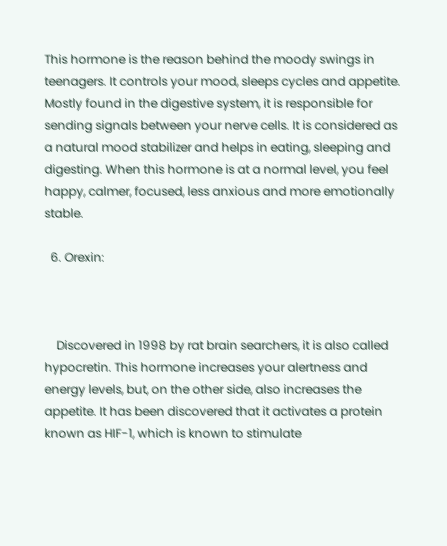This hormone is the reason behind the moody swings in teenagers. It controls your mood, sleeps cycles and appetite. Mostly found in the digestive system, it is responsible for sending signals between your nerve cells. It is considered as a natural mood stabilizer and helps in eating, sleeping and digesting. When this hormone is at a normal level, you feel happy, calmer, focused, less anxious and more emotionally stable.

  6. Orexin:



    Discovered in 1998 by rat brain searchers, it is also called hypocretin. This hormone increases your alertness and energy levels, but, on the other side, also increases the appetite. It has been discovered that it activates a protein known as HIF-1, which is known to stimulate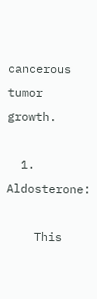cancerous tumor growth.

  1. Aldosterone:

    This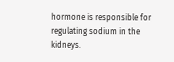hormone is responsible for regulating sodium in the kidneys.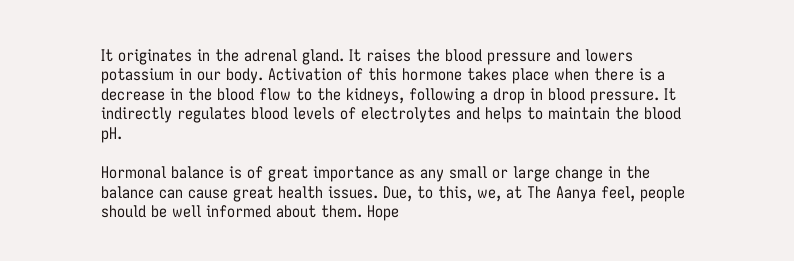It originates in the adrenal gland. It raises the blood pressure and lowers potassium in our body. Activation of this hormone takes place when there is a decrease in the blood flow to the kidneys, following a drop in blood pressure. It indirectly regulates blood levels of electrolytes and helps to maintain the blood pH.

Hormonal balance is of great importance as any small or large change in the balance can cause great health issues. Due, to this, we, at The Aanya feel, people should be well informed about them. Hope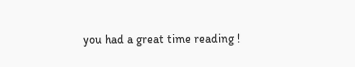you had a great time reading !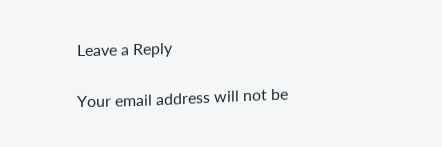Leave a Reply

Your email address will not be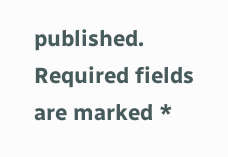published. Required fields are marked *